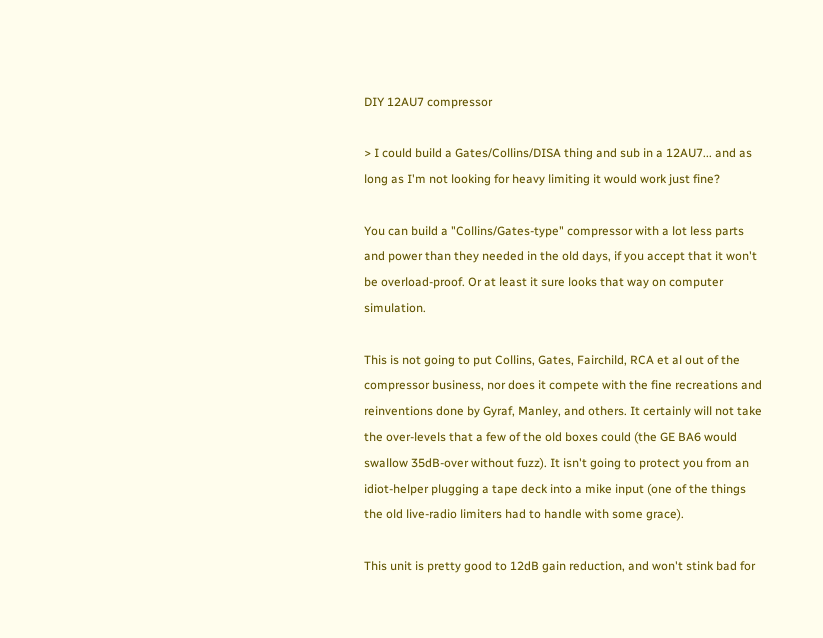DIY 12AU7 compressor

> I could build a Gates/Collins/DISA thing and sub in a 12AU7... and as long as I'm not looking for heavy limiting it would work just fine?

You can build a "Collins/Gates-type" compressor with a lot less parts and power than they needed in the old days, if you accept that it won't be overload-proof. Or at least it sure looks that way on computer simulation.

This is not going to put Collins, Gates, Fairchild, RCA et al out of the compressor business, nor does it compete with the fine recreations and reinventions done by Gyraf, Manley, and others. It certainly will not take the over-levels that a few of the old boxes could (the GE BA6 would swallow 35dB-over without fuzz). It isn't going to protect you from an idiot-helper plugging a tape deck into a mike input (one of the things the old live-radio limiters had to handle with some grace).

This unit is pretty good to 12dB gain reduction, and won't stink bad for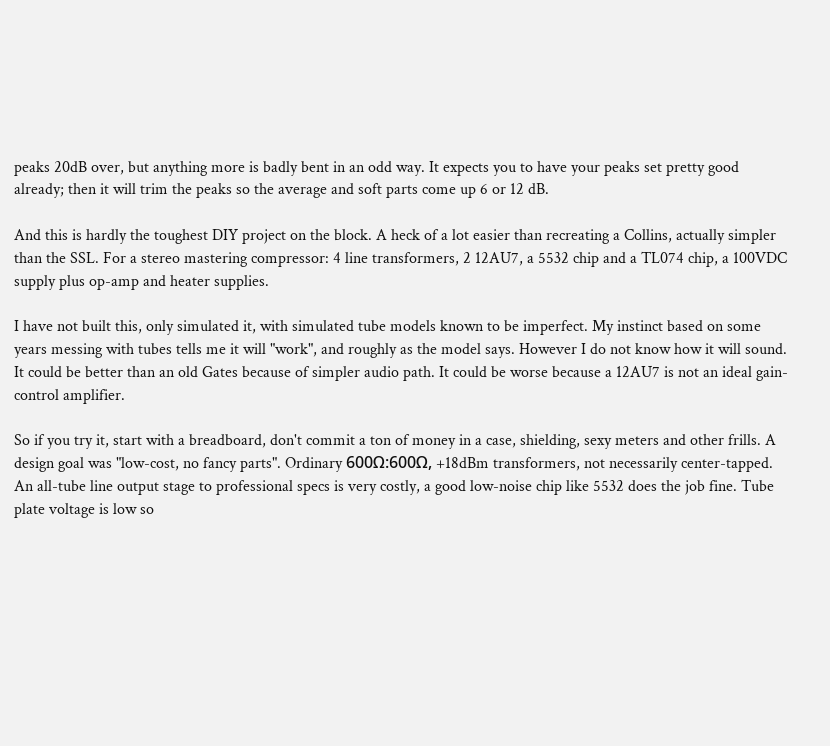peaks 20dB over, but anything more is badly bent in an odd way. It expects you to have your peaks set pretty good already; then it will trim the peaks so the average and soft parts come up 6 or 12 dB.

And this is hardly the toughest DIY project on the block. A heck of a lot easier than recreating a Collins, actually simpler than the SSL. For a stereo mastering compressor: 4 line transformers, 2 12AU7, a 5532 chip and a TL074 chip, a 100VDC supply plus op-amp and heater supplies.

I have not built this, only simulated it, with simulated tube models known to be imperfect. My instinct based on some years messing with tubes tells me it will "work", and roughly as the model says. However I do not know how it will sound. It could be better than an old Gates because of simpler audio path. It could be worse because a 12AU7 is not an ideal gain-control amplifier.

So if you try it, start with a breadboard, don't commit a ton of money in a case, shielding, sexy meters and other frills. A design goal was "low-cost, no fancy parts". Ordinary 600Ω:600Ω, +18dBm transformers, not necessarily center-tapped. An all-tube line output stage to professional specs is very costly, a good low-noise chip like 5532 does the job fine. Tube plate voltage is low so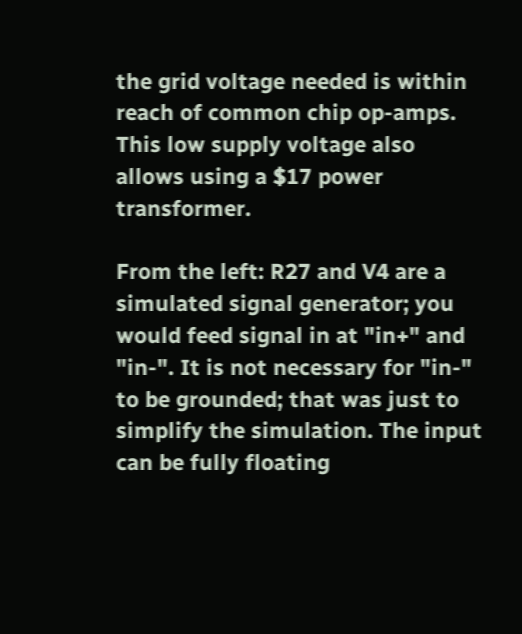the grid voltage needed is within reach of common chip op-amps. This low supply voltage also allows using a $17 power transformer.

From the left: R27 and V4 are a simulated signal generator; you would feed signal in at "in+" and "in-". It is not necessary for "in-" to be grounded; that was just to simplify the simulation. The input can be fully floating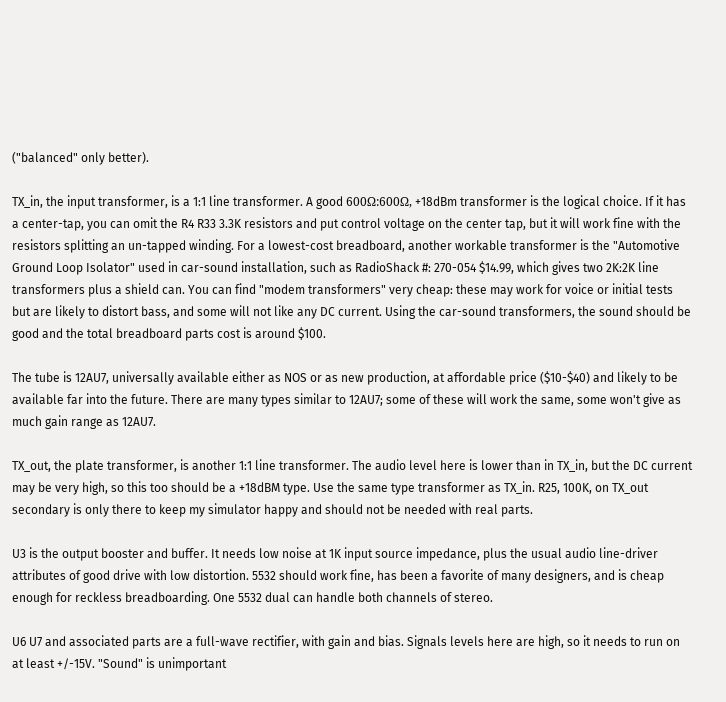("balanced" only better).

TX_in, the input transformer, is a 1:1 line transformer. A good 600Ω:600Ω, +18dBm transformer is the logical choice. If it has a center-tap, you can omit the R4 R33 3.3K resistors and put control voltage on the center tap, but it will work fine with the resistors splitting an un-tapped winding. For a lowest-cost breadboard, another workable transformer is the "Automotive Ground Loop Isolator" used in car-sound installation, such as RadioShack #: 270-054 $14.99, which gives two 2K:2K line transformers plus a shield can. You can find "modem transformers" very cheap: these may work for voice or initial tests but are likely to distort bass, and some will not like any DC current. Using the car-sound transformers, the sound should be good and the total breadboard parts cost is around $100.

The tube is 12AU7, universally available either as NOS or as new production, at affordable price ($10-$40) and likely to be available far into the future. There are many types similar to 12AU7; some of these will work the same, some won't give as much gain range as 12AU7.

TX_out, the plate transformer, is another 1:1 line transformer. The audio level here is lower than in TX_in, but the DC current may be very high, so this too should be a +18dBM type. Use the same type transformer as TX_in. R25, 100K, on TX_out secondary is only there to keep my simulator happy and should not be needed with real parts.

U3 is the output booster and buffer. It needs low noise at 1K input source impedance, plus the usual audio line-driver attributes of good drive with low distortion. 5532 should work fine, has been a favorite of many designers, and is cheap enough for reckless breadboarding. One 5532 dual can handle both channels of stereo.

U6 U7 and associated parts are a full-wave rectifier, with gain and bias. Signals levels here are high, so it needs to run on at least +/-15V. "Sound" is unimportant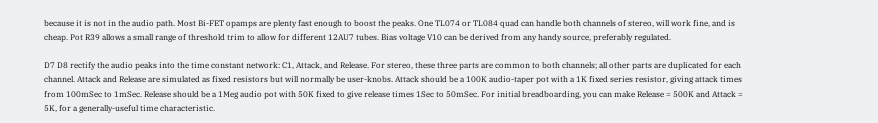because it is not in the audio path. Most Bi-FET opamps are plenty fast enough to boost the peaks. One TL074 or TL084 quad can handle both channels of stereo, will work fine, and is cheap. Pot R39 allows a small range of threshold trim to allow for different 12AU7 tubes. Bias voltage V10 can be derived from any handy source, preferably regulated.

D7 D8 rectify the audio peaks into the time constant network: C1, Attack, and Release. For stereo, these three parts are common to both channels; all other parts are duplicated for each channel. Attack and Release are simulated as fixed resistors but will normally be user-knobs. Attack should be a 100K audio-taper pot with a 1K fixed series resistor, giving attack times from 100mSec to 1mSec. Release should be a 1Meg audio pot with 50K fixed to give release times 1Sec to 50mSec. For initial breadboarding, you can make Release = 500K and Attack = 5K, for a generally-useful time characteristic.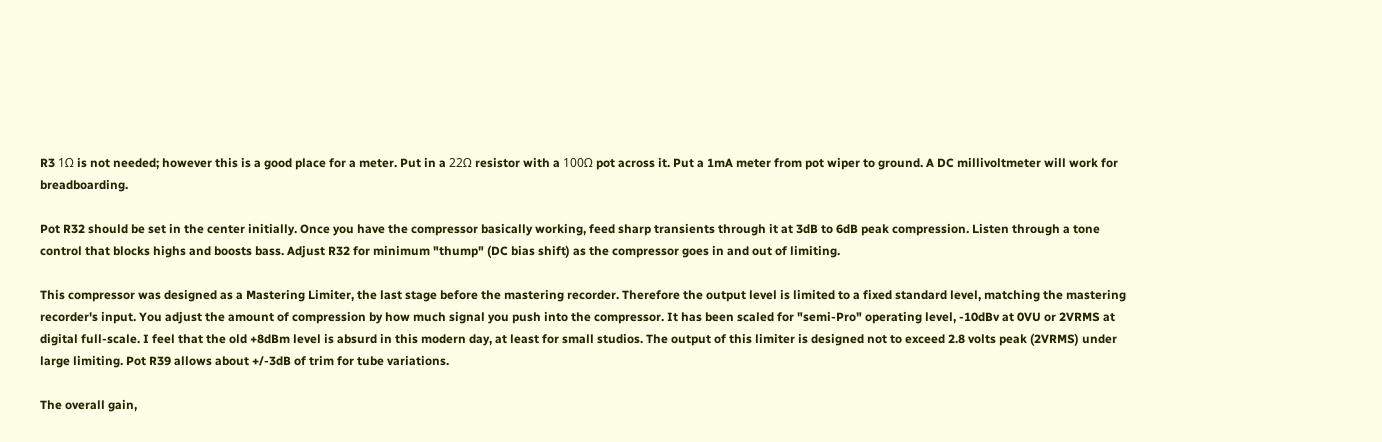R3 1Ω is not needed; however this is a good place for a meter. Put in a 22Ω resistor with a 100Ω pot across it. Put a 1mA meter from pot wiper to ground. A DC millivoltmeter will work for breadboarding.

Pot R32 should be set in the center initially. Once you have the compressor basically working, feed sharp transients through it at 3dB to 6dB peak compression. Listen through a tone control that blocks highs and boosts bass. Adjust R32 for minimum "thump" (DC bias shift) as the compressor goes in and out of limiting.

This compressor was designed as a Mastering Limiter, the last stage before the mastering recorder. Therefore the output level is limited to a fixed standard level, matching the mastering recorder's input. You adjust the amount of compression by how much signal you push into the compressor. It has been scaled for "semi-Pro" operating level, -10dBv at 0VU or 2VRMS at digital full-scale. I feel that the old +8dBm level is absurd in this modern day, at least for small studios. The output of this limiter is designed not to exceed 2.8 volts peak (2VRMS) under large limiting. Pot R39 allows about +/-3dB of trim for tube variations.

The overall gain,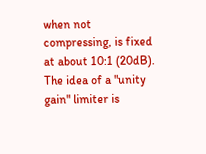when not compressing, is fixed at about 10:1 (20dB). The idea of a "unity gain" limiter is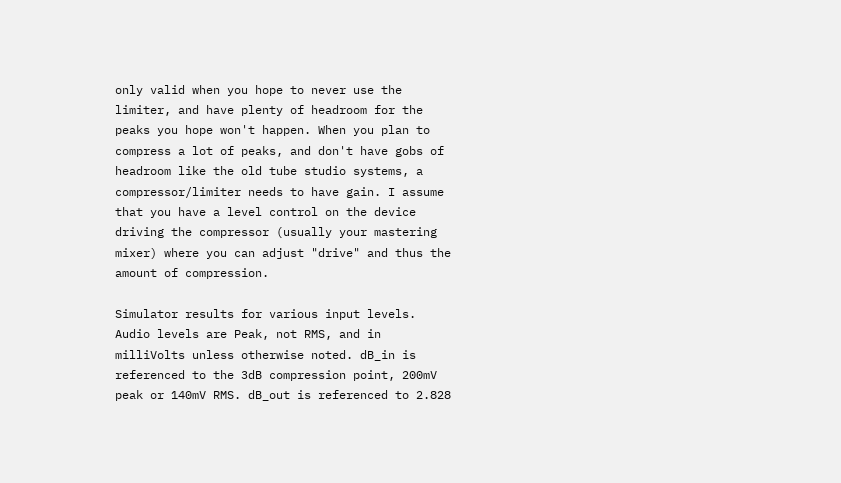only valid when you hope to never use the limiter, and have plenty of headroom for the peaks you hope won't happen. When you plan to compress a lot of peaks, and don't have gobs of headroom like the old tube studio systems, a compressor/limiter needs to have gain. I assume that you have a level control on the device driving the compressor (usually your mastering mixer) where you can adjust "drive" and thus the amount of compression.

Simulator results for various input levels. Audio levels are Peak, not RMS, and in milliVolts unless otherwise noted. dB_in is referenced to the 3dB compression point, 200mV peak or 140mV RMS. dB_out is referenced to 2.828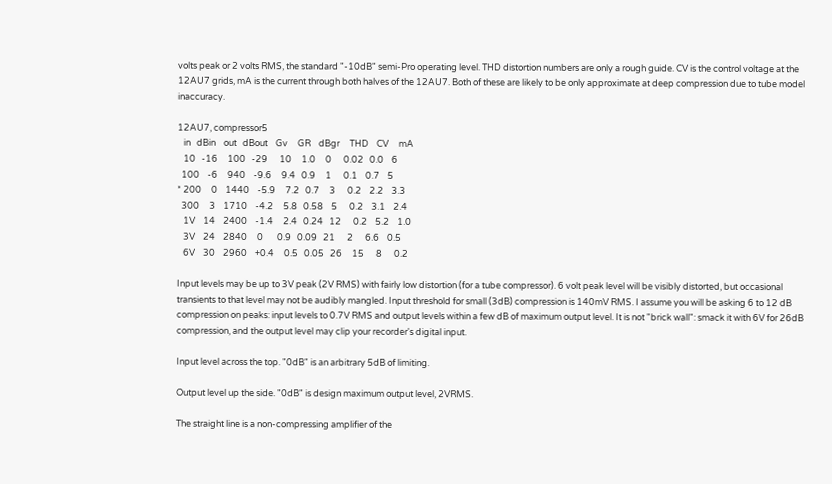volts peak or 2 volts RMS, the standard "-10dB" semi-Pro operating level. THD distortion numbers are only a rough guide. CV is the control voltage at the 12AU7 grids, mA is the current through both halves of the 12AU7. Both of these are likely to be only approximate at deep compression due to tube model inaccuracy.

12AU7, compressor5
   in   dBin    out   dBout    Gv     GR    dBgr     THD    CV     mA
   10   -16     100   -29      10     1.0     0      0.02   0.0    6
  100    -6     940    -9.6     9.4   0.9     1      0.1    0.7    5
* 200     0    1440    -5.9     7.2   0.7     3      0.2    2.2    3.3
  300     3    1710    -4.2     5.8   0.58    5      0.2    3.1    2.4
   1V    14    2400    -1.4     2.4   0.24   12      0.2    5.2    1.0
   3V    24    2840     0       0.9   0.09   21      2      6.6    0.5
   6V    30    2960    +0.4     0.5   0.05   26     15      8      0.2

Input levels may be up to 3V peak (2V RMS) with fairly low distortion (for a tube compressor). 6 volt peak level will be visibly distorted, but occasional transients to that level may not be audibly mangled. Input threshold for small (3dB) compression is 140mV RMS. I assume you will be asking 6 to 12 dB compression on peaks: input levels to 0.7V RMS and output levels within a few dB of maximum output level. It is not "brick wall": smack it with 6V for 26dB compression, and the output level may clip your recorder's digital input.

Input level across the top. "0dB" is an arbitrary 5dB of limiting.

Output level up the side. "0dB" is design maximum output level, 2VRMS.

The straight line is a non-compressing amplifier of the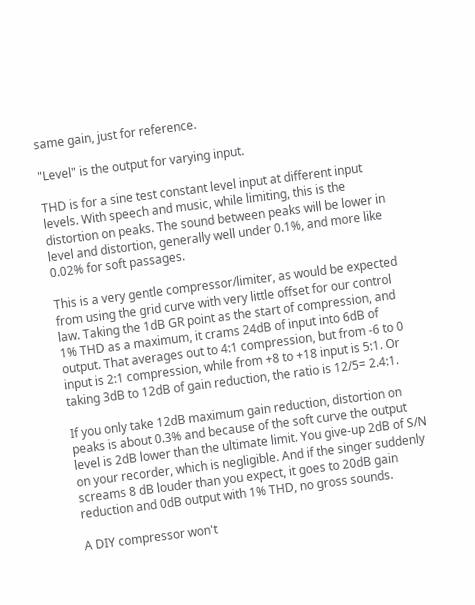same gain, just for reference.

"Level" is the output for varying input.

THD is for a sine test constant level input at different input levels. With speech and music, while limiting, this is the distortion on peaks. The sound between peaks will be lower in level and distortion, generally well under 0.1%, and more like 0.02% for soft passages.

This is a very gentle compressor/limiter, as would be expected from using the grid curve with very little offset for our control law. Taking the 1dB GR point as the start of compression, and 1% THD as a maximum, it crams 24dB of input into 6dB of output. That averages out to 4:1 compression, but from -6 to 0 input is 2:1 compression, while from +8 to +18 input is 5:1. Or taking 3dB to 12dB of gain reduction, the ratio is 12/5= 2.4:1.

If you only take 12dB maximum gain reduction, distortion on peaks is about 0.3% and because of the soft curve the output level is 2dB lower than the ultimate limit. You give-up 2dB of S/N on your recorder, which is negligible. And if the singer suddenly screams 8 dB louder than you expect, it goes to 20dB gain reduction and 0dB output with 1% THD, no gross sounds.

A DIY compressor won't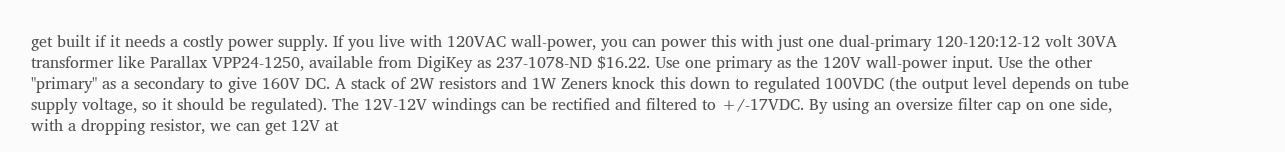get built if it needs a costly power supply. If you live with 120VAC wall-power, you can power this with just one dual-primary 120-120:12-12 volt 30VA transformer like Parallax VPP24-1250, available from DigiKey as 237-1078-ND $16.22. Use one primary as the 120V wall-power input. Use the other "primary" as a secondary to give 160V DC. A stack of 2W resistors and 1W Zeners knock this down to regulated 100VDC (the output level depends on tube supply voltage, so it should be regulated). The 12V-12V windings can be rectified and filtered to +/-17VDC. By using an oversize filter cap on one side, with a dropping resistor, we can get 12V at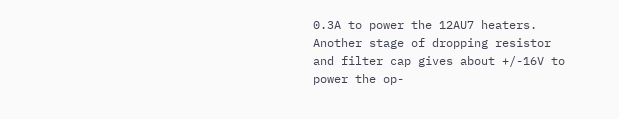0.3A to power the 12AU7 heaters. Another stage of dropping resistor and filter cap gives about +/-16V to power the op-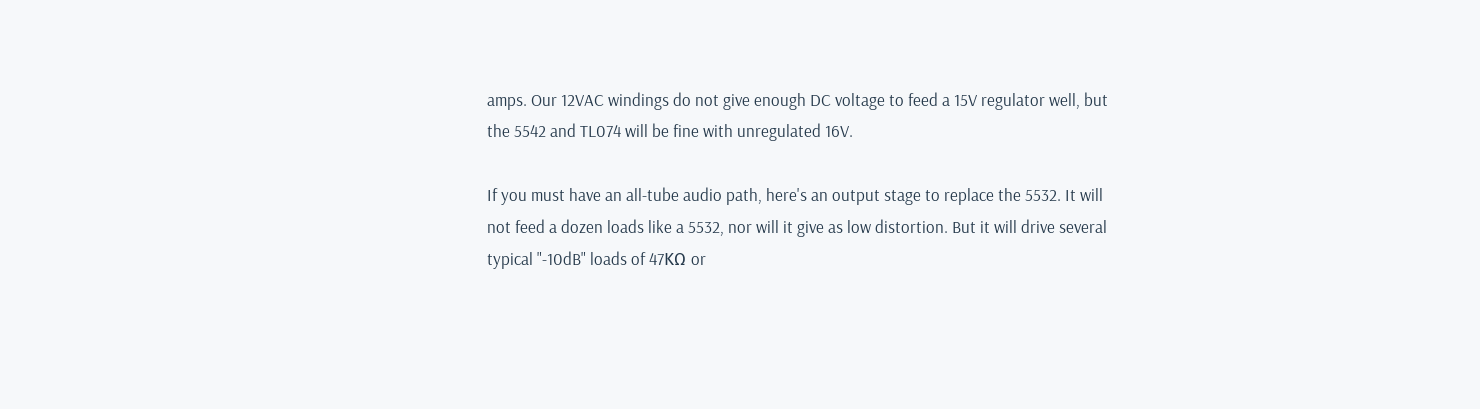amps. Our 12VAC windings do not give enough DC voltage to feed a 15V regulator well, but the 5542 and TL074 will be fine with unregulated 16V.

If you must have an all-tube audio path, here's an output stage to replace the 5532. It will not feed a dozen loads like a 5532, nor will it give as low distortion. But it will drive several typical "-10dB" loads of 47KΩ or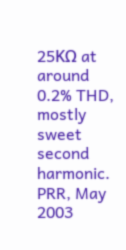25KΩ at around 0.2% THD, mostly sweet second harmonic.
PRR, May 2003